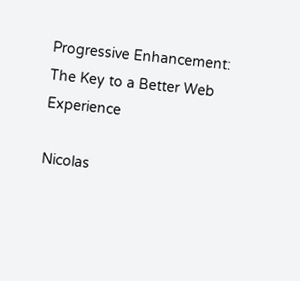Progressive Enhancement: The Key to a Better Web Experience

Nicolas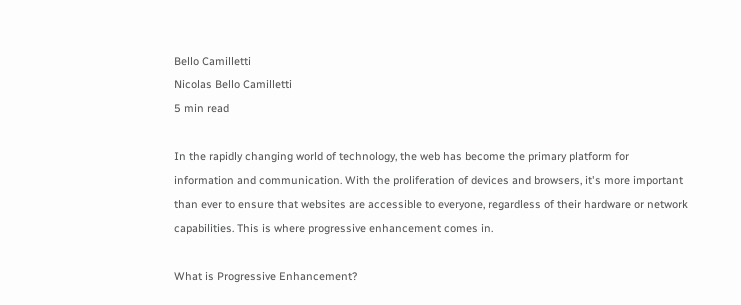Bello Camilletti
Nicolas Bello Camilletti
5 min read

In the rapidly changing world of technology, the web has become the primary platform for information and communication. With the proliferation of devices and browsers, it's more important than ever to ensure that websites are accessible to everyone, regardless of their hardware or network capabilities. This is where progressive enhancement comes in.

What is Progressive Enhancement?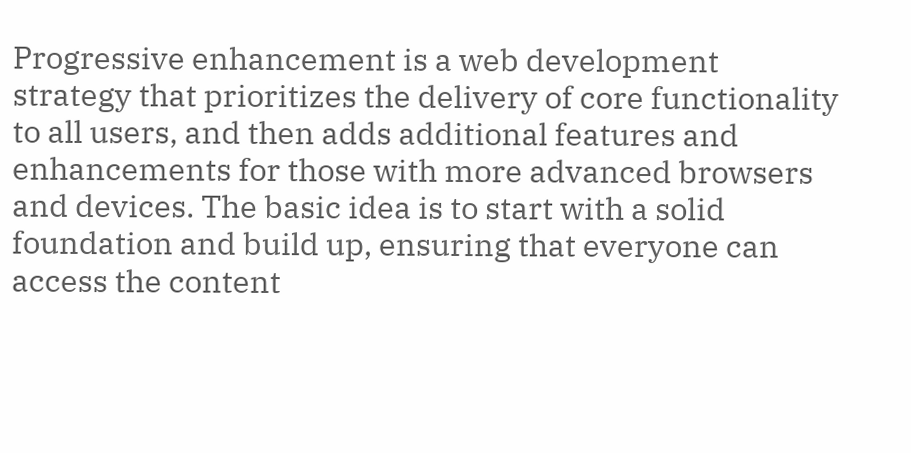Progressive enhancement is a web development strategy that prioritizes the delivery of core functionality to all users, and then adds additional features and enhancements for those with more advanced browsers and devices. The basic idea is to start with a solid foundation and build up, ensuring that everyone can access the content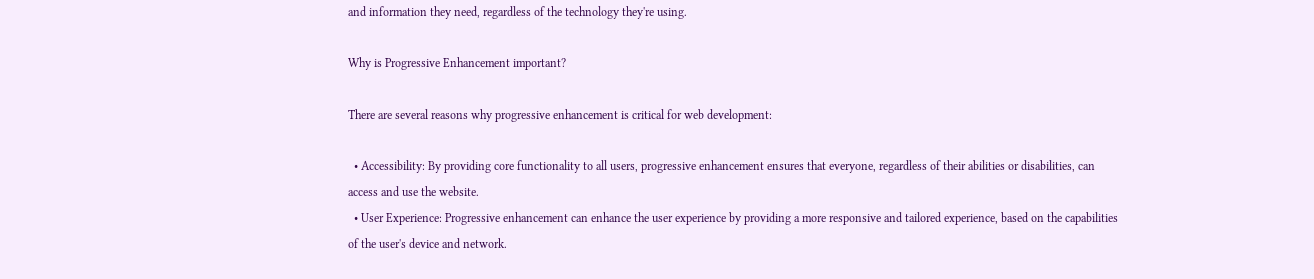and information they need, regardless of the technology they're using.

Why is Progressive Enhancement important?

There are several reasons why progressive enhancement is critical for web development:

  • Accessibility: By providing core functionality to all users, progressive enhancement ensures that everyone, regardless of their abilities or disabilities, can access and use the website.
  • User Experience: Progressive enhancement can enhance the user experience by providing a more responsive and tailored experience, based on the capabilities of the user's device and network.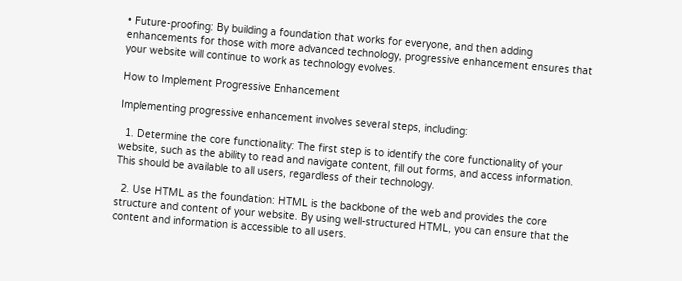• Future-proofing: By building a foundation that works for everyone, and then adding enhancements for those with more advanced technology, progressive enhancement ensures that your website will continue to work as technology evolves.

How to Implement Progressive Enhancement

Implementing progressive enhancement involves several steps, including:

  1. Determine the core functionality: The first step is to identify the core functionality of your website, such as the ability to read and navigate content, fill out forms, and access information. This should be available to all users, regardless of their technology.

  2. Use HTML as the foundation: HTML is the backbone of the web and provides the core structure and content of your website. By using well-structured HTML, you can ensure that the content and information is accessible to all users.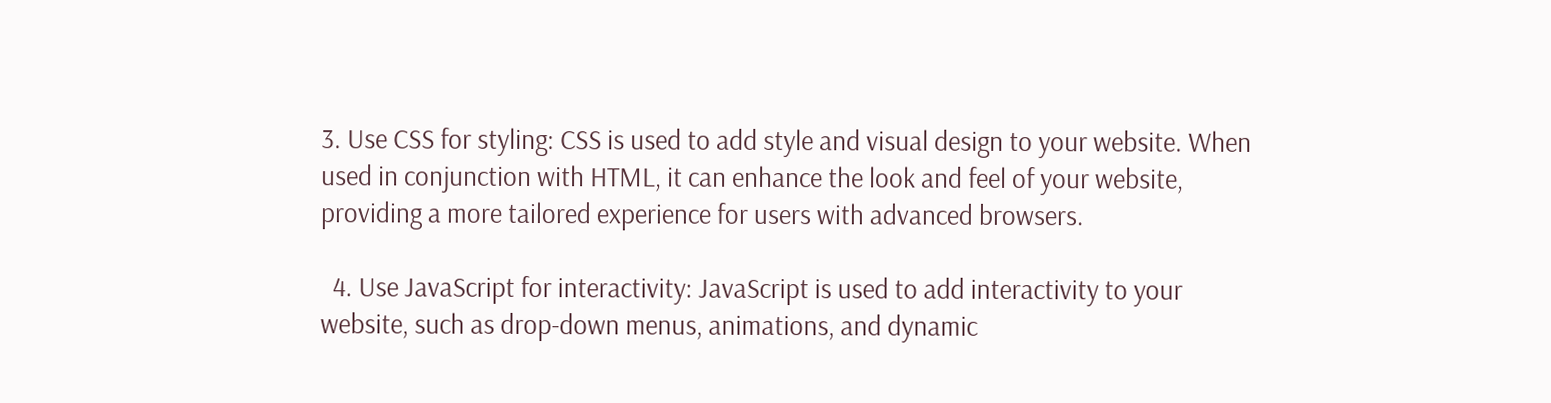3. Use CSS for styling: CSS is used to add style and visual design to your website. When used in conjunction with HTML, it can enhance the look and feel of your website, providing a more tailored experience for users with advanced browsers.

  4. Use JavaScript for interactivity: JavaScript is used to add interactivity to your website, such as drop-down menus, animations, and dynamic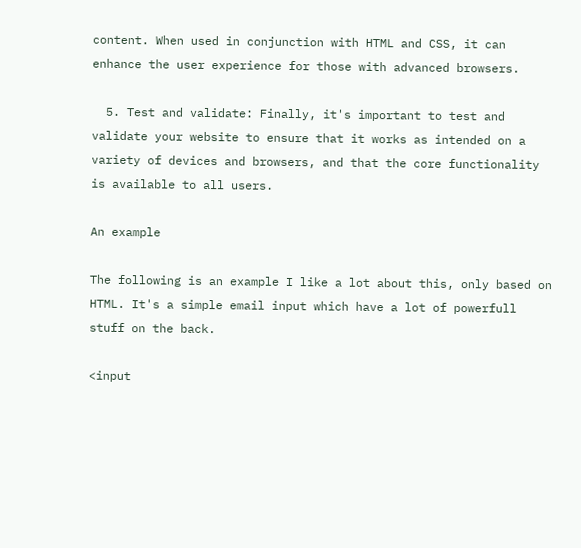content. When used in conjunction with HTML and CSS, it can enhance the user experience for those with advanced browsers.

  5. Test and validate: Finally, it's important to test and validate your website to ensure that it works as intended on a variety of devices and browsers, and that the core functionality is available to all users.

An example

The following is an example I like a lot about this, only based on HTML. It's a simple email input which have a lot of powerfull stuff on the back.

<input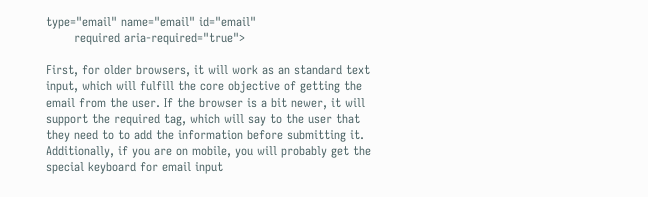type="email" name="email" id="email"
       required aria-required="true">

First, for older browsers, it will work as an standard text input, which will fulfill the core objective of getting the email from the user. If the browser is a bit newer, it will support the required tag, which will say to the user that they need to to add the information before submitting it. Additionally, if you are on mobile, you will probably get the special keyboard for email input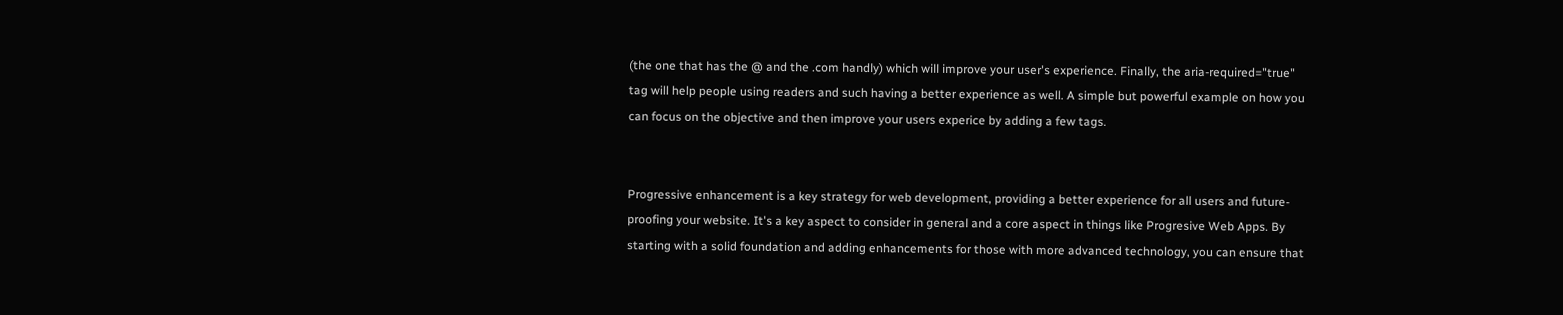(the one that has the @ and the .com handly) which will improve your user's experience. Finally, the aria-required="true" tag will help people using readers and such having a better experience as well. A simple but powerful example on how you can focus on the objective and then improve your users experice by adding a few tags.


Progressive enhancement is a key strategy for web development, providing a better experience for all users and future-proofing your website. It's a key aspect to consider in general and a core aspect in things like Progresive Web Apps. By starting with a solid foundation and adding enhancements for those with more advanced technology, you can ensure that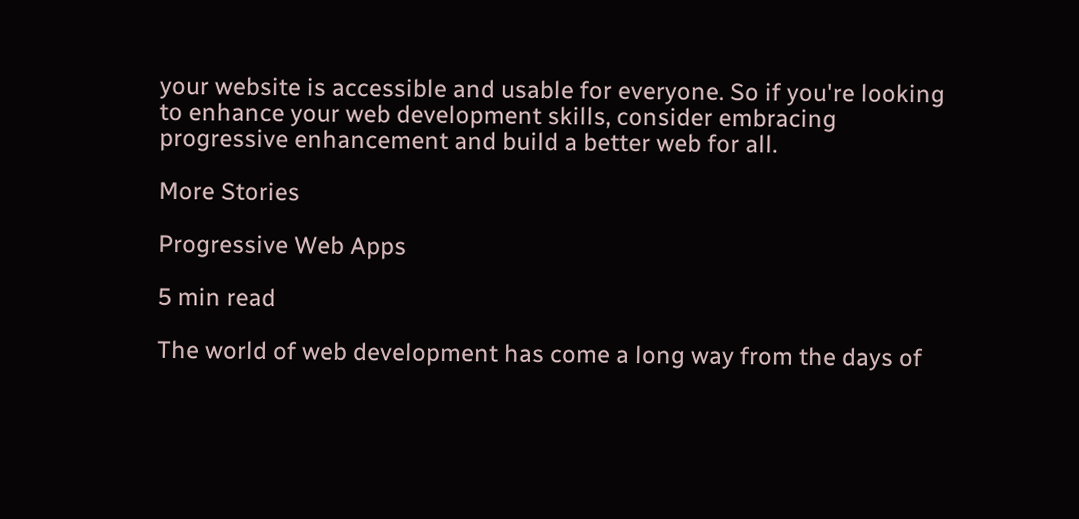your website is accessible and usable for everyone. So if you're looking to enhance your web development skills, consider embracing progressive enhancement and build a better web for all.

More Stories

Progressive Web Apps

5 min read

The world of web development has come a long way from the days of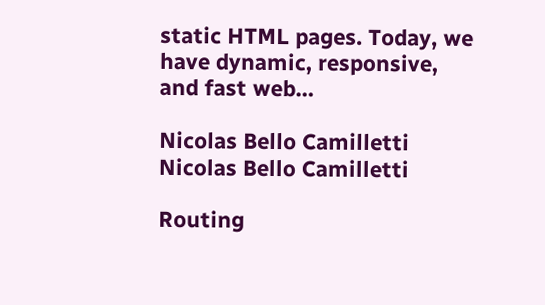static HTML pages. Today, we have dynamic, responsive, and fast web…

Nicolas Bello Camilletti
Nicolas Bello Camilletti

Routing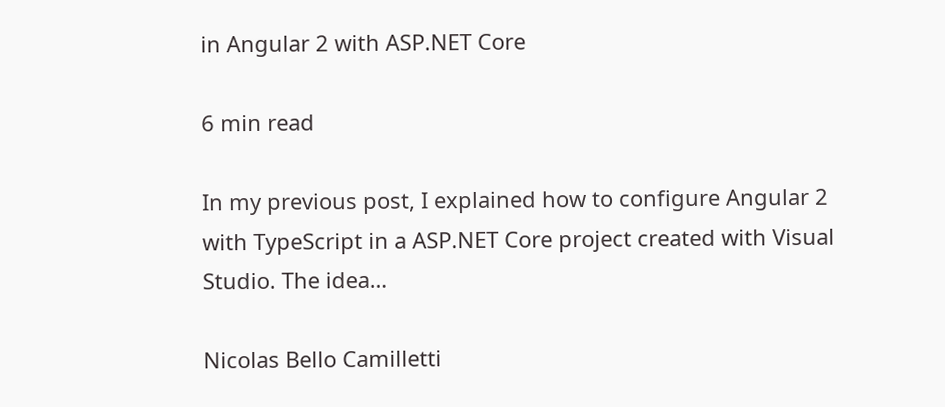in Angular 2 with ASP.NET Core

6 min read

In my previous post, I explained how to configure Angular 2 with TypeScript in a ASP.NET Core project created with Visual Studio. The idea…

Nicolas Bello Camilletti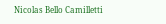Nicolas Bello Camilletti